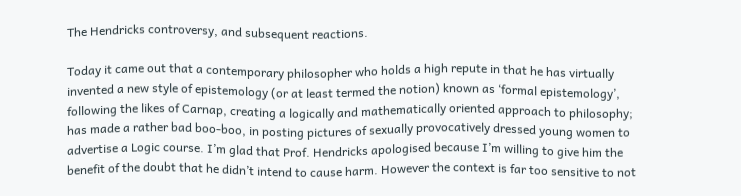The Hendricks controversy, and subsequent reactions.

Today it came out that a contemporary philosopher who holds a high repute in that he has virtually invented a new style of epistemology (or at least termed the notion) known as ‘formal epistemology’, following the likes of Carnap, creating a logically and mathematically oriented approach to philosophy; has made a rather bad boo-boo, in posting pictures of sexually provocatively dressed young women to advertise a Logic course. I’m glad that Prof. Hendricks apologised because I’m willing to give him the benefit of the doubt that he didn’t intend to cause harm. However the context is far too sensitive to not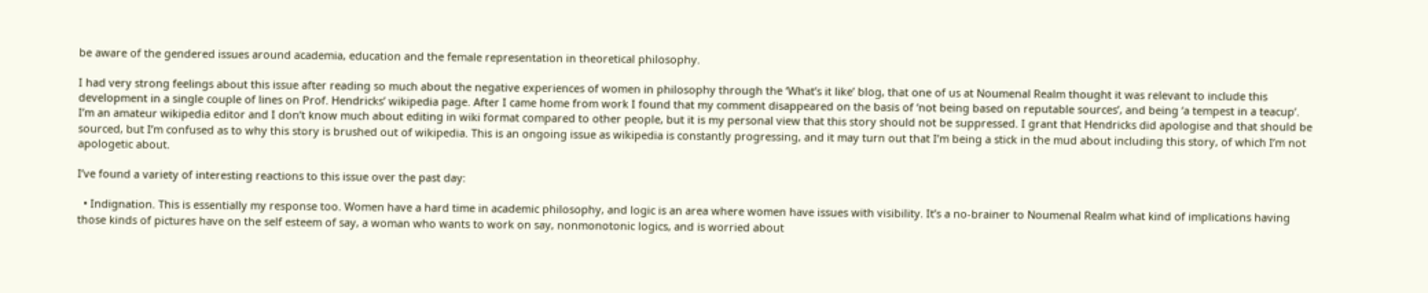be aware of the gendered issues around academia, education and the female representation in theoretical philosophy.

I had very strong feelings about this issue after reading so much about the negative experiences of women in philosophy through the ‘What’s it like’ blog, that one of us at Noumenal Realm thought it was relevant to include this development in a single couple of lines on Prof. Hendricks’ wikipedia page. After I came home from work I found that my comment disappeared on the basis of ‘not being based on reputable sources’, and being ‘a tempest in a teacup’. I’m an amateur wikipedia editor and I don’t know much about editing in wiki format compared to other people, but it is my personal view that this story should not be suppressed. I grant that Hendricks did apologise and that should be sourced, but I’m confused as to why this story is brushed out of wikipedia. This is an ongoing issue as wikipedia is constantly progressing, and it may turn out that I’m being a stick in the mud about including this story, of which I’m not apologetic about.

I’ve found a variety of interesting reactions to this issue over the past day:

  • Indignation. This is essentially my response too. Women have a hard time in academic philosophy, and logic is an area where women have issues with visibility. It’s a no-brainer to Noumenal Realm what kind of implications having those kinds of pictures have on the self esteem of say, a woman who wants to work on say, nonmonotonic logics, and is worried about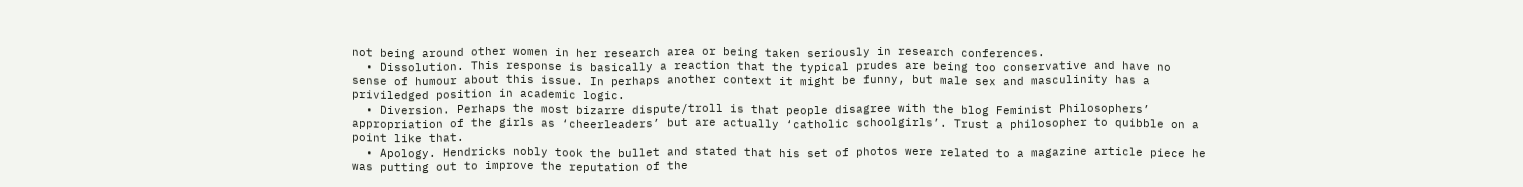not being around other women in her research area or being taken seriously in research conferences.
  • Dissolution. This response is basically a reaction that the typical prudes are being too conservative and have no sense of humour about this issue. In perhaps another context it might be funny, but male sex and masculinity has a priviledged position in academic logic.
  • Diversion. Perhaps the most bizarre dispute/troll is that people disagree with the blog Feminist Philosophers’ appropriation of the girls as ‘cheerleaders’ but are actually ‘catholic schoolgirls’. Trust a philosopher to quibble on a point like that.
  • Apology. Hendricks nobly took the bullet and stated that his set of photos were related to a magazine article piece he was putting out to improve the reputation of the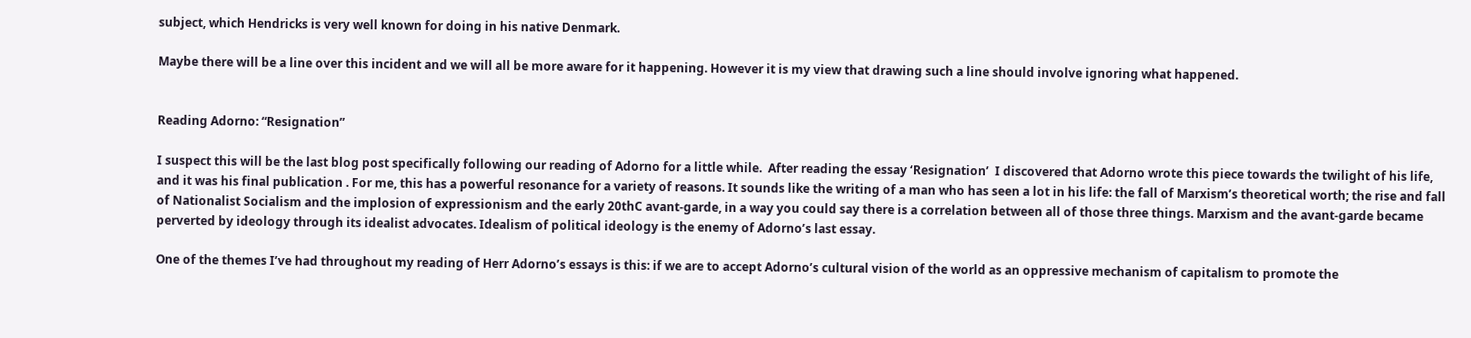subject, which Hendricks is very well known for doing in his native Denmark.

Maybe there will be a line over this incident and we will all be more aware for it happening. However it is my view that drawing such a line should involve ignoring what happened.


Reading Adorno: “Resignation”

I suspect this will be the last blog post specifically following our reading of Adorno for a little while.  After reading the essay ‘Resignation’  I discovered that Adorno wrote this piece towards the twilight of his life, and it was his final publication . For me, this has a powerful resonance for a variety of reasons. It sounds like the writing of a man who has seen a lot in his life: the fall of Marxism’s theoretical worth; the rise and fall of Nationalist Socialism and the implosion of expressionism and the early 20thC avant-garde, in a way you could say there is a correlation between all of those three things. Marxism and the avant-garde became perverted by ideology through its idealist advocates. Idealism of political ideology is the enemy of Adorno’s last essay.

One of the themes I’ve had throughout my reading of Herr Adorno’s essays is this: if we are to accept Adorno’s cultural vision of the world as an oppressive mechanism of capitalism to promote the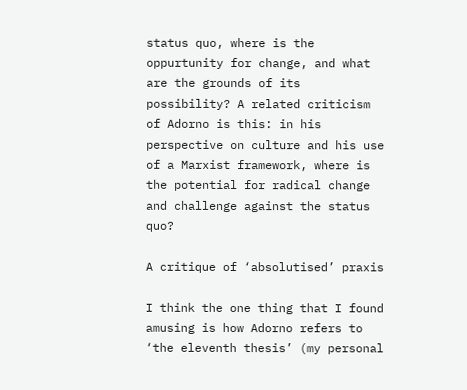status quo, where is the oppurtunity for change, and what are the grounds of its possibility? A related criticism of Adorno is this: in his perspective on culture and his use of a Marxist framework, where is the potential for radical change and challenge against the status quo?

A critique of ‘absolutised’ praxis

I think the one thing that I found amusing is how Adorno refers to ‘the eleventh thesis’ (my personal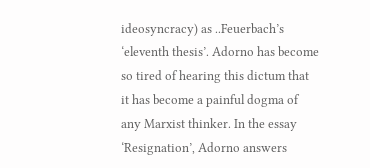ideosyncracy) as ..Feuerbach’s ‘eleventh thesis’. Adorno has become so tired of hearing this dictum that it has become a painful dogma of any Marxist thinker. In the essay ‘Resignation’, Adorno answers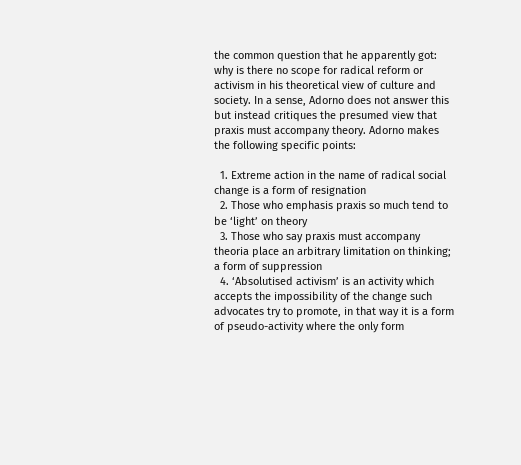the common question that he apparently got: why is there no scope for radical reform or activism in his theoretical view of culture and society. In a sense, Adorno does not answer this but instead critiques the presumed view that praxis must accompany theory. Adorno makes the following specific points:

  1. Extreme action in the name of radical social change is a form of resignation
  2. Those who emphasis praxis so much tend to be ‘light’ on theory
  3. Those who say praxis must accompany theoria place an arbitrary limitation on thinking; a form of suppression
  4. ‘Absolutised activism’ is an activity which accepts the impossibility of the change such advocates try to promote, in that way it is a form of pseudo-activity where the only form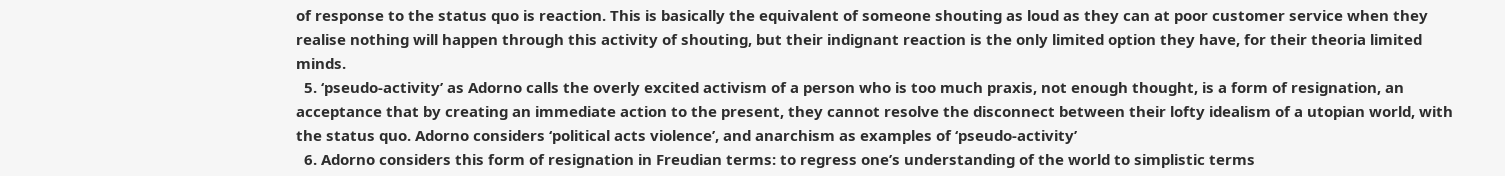of response to the status quo is reaction. This is basically the equivalent of someone shouting as loud as they can at poor customer service when they realise nothing will happen through this activity of shouting, but their indignant reaction is the only limited option they have, for their theoria limited minds.
  5. ‘pseudo-activity’ as Adorno calls the overly excited activism of a person who is too much praxis, not enough thought, is a form of resignation, an acceptance that by creating an immediate action to the present, they cannot resolve the disconnect between their lofty idealism of a utopian world, with the status quo. Adorno considers ‘political acts violence’, and anarchism as examples of ‘pseudo-activity’
  6. Adorno considers this form of resignation in Freudian terms: to regress one’s understanding of the world to simplistic terms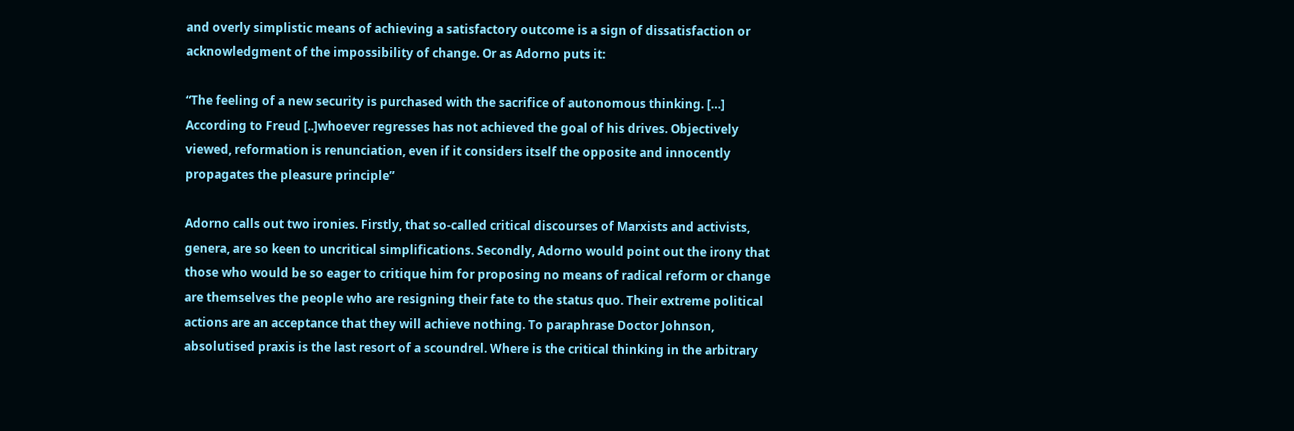and overly simplistic means of achieving a satisfactory outcome is a sign of dissatisfaction or acknowledgment of the impossibility of change. Or as Adorno puts it:

“The feeling of a new security is purchased with the sacrifice of autonomous thinking. […] According to Freud [..]whoever regresses has not achieved the goal of his drives. Objectively viewed, reformation is renunciation, even if it considers itself the opposite and innocently propagates the pleasure principle”

Adorno calls out two ironies. Firstly, that so-called critical discourses of Marxists and activists, genera, are so keen to uncritical simplifications. Secondly, Adorno would point out the irony that those who would be so eager to critique him for proposing no means of radical reform or change are themselves the people who are resigning their fate to the status quo. Their extreme political actions are an acceptance that they will achieve nothing. To paraphrase Doctor Johnson, absolutised praxis is the last resort of a scoundrel. Where is the critical thinking in the arbitrary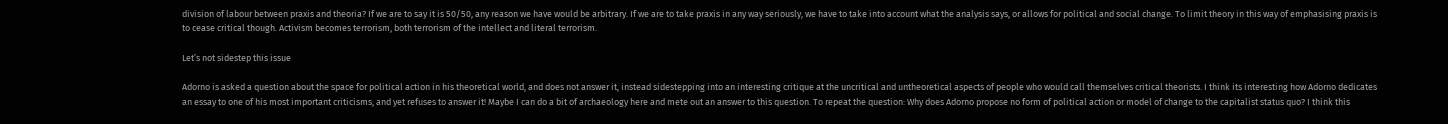division of labour between praxis and theoria? If we are to say it is 50/50, any reason we have would be arbitrary. If we are to take praxis in any way seriously, we have to take into account what the analysis says, or allows for political and social change. To limit theory in this way of emphasising praxis is to cease critical though. Activism becomes terrorism, both terrorism of the intellect and literal terrorism.

Let’s not sidestep this issue

Adorno is asked a question about the space for political action in his theoretical world, and does not answer it, instead sidestepping into an interesting critique at the uncritical and untheoretical aspects of people who would call themselves critical theorists. I think its interesting how Adorno dedicates an essay to one of his most important criticisms, and yet refuses to answer it! Maybe I can do a bit of archaeology here and mete out an answer to this question. To repeat the question: Why does Adorno propose no form of political action or model of change to the capitalist status quo? I think this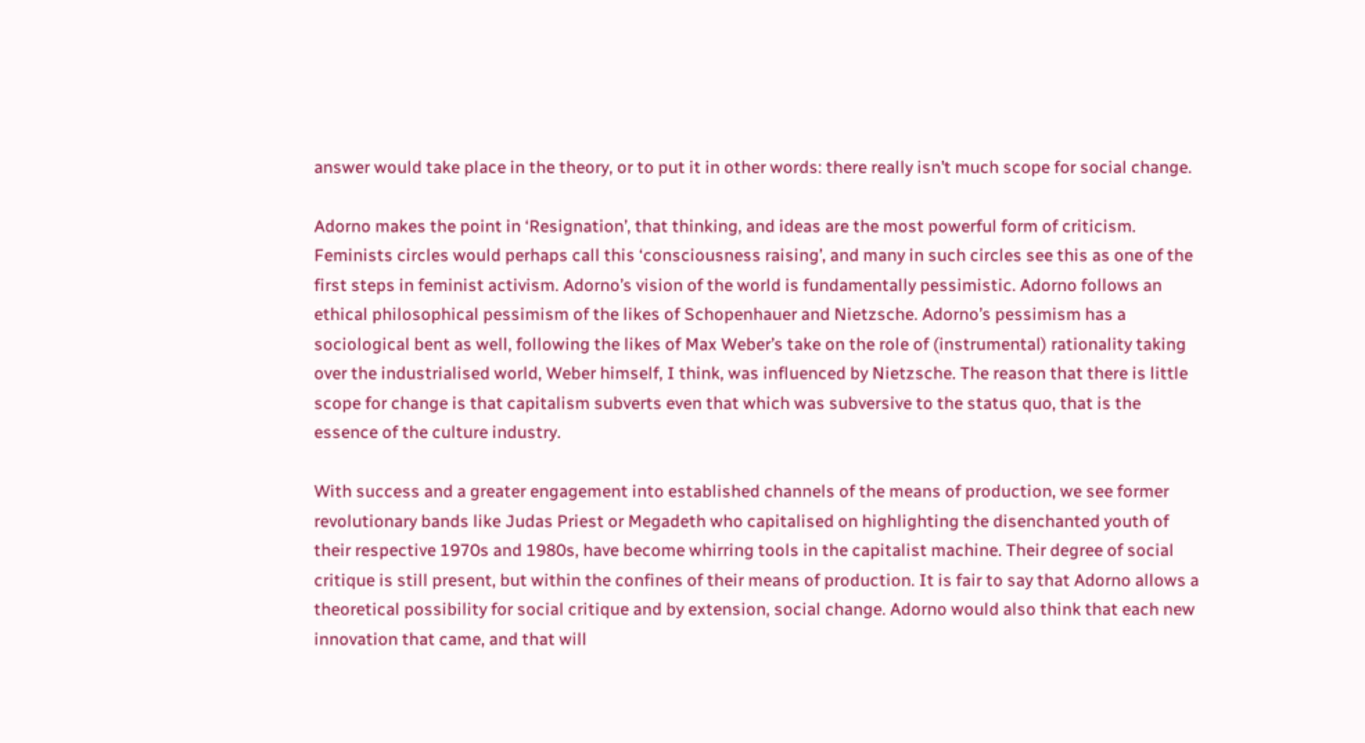answer would take place in the theory, or to put it in other words: there really isn’t much scope for social change.

Adorno makes the point in ‘Resignation’, that thinking, and ideas are the most powerful form of criticism. Feminists circles would perhaps call this ‘consciousness raising’, and many in such circles see this as one of the first steps in feminist activism. Adorno’s vision of the world is fundamentally pessimistic. Adorno follows an ethical philosophical pessimism of the likes of Schopenhauer and Nietzsche. Adorno’s pessimism has a sociological bent as well, following the likes of Max Weber’s take on the role of (instrumental) rationality taking over the industrialised world, Weber himself, I think, was influenced by Nietzsche. The reason that there is little scope for change is that capitalism subverts even that which was subversive to the status quo, that is the essence of the culture industry.

With success and a greater engagement into established channels of the means of production, we see former revolutionary bands like Judas Priest or Megadeth who capitalised on highlighting the disenchanted youth of their respective 1970s and 1980s, have become whirring tools in the capitalist machine. Their degree of social critique is still present, but within the confines of their means of production. It is fair to say that Adorno allows a theoretical possibility for social critique and by extension, social change. Adorno would also think that each new innovation that came, and that will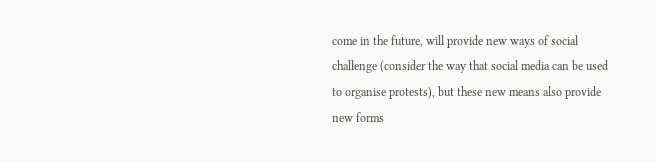come in the future, will provide new ways of social challenge (consider the way that social media can be used to organise protests), but these new means also provide new forms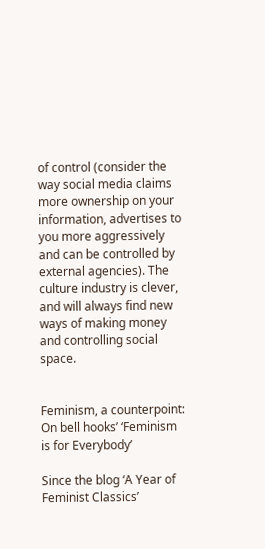of control (consider the way social media claims more ownership on your information, advertises to you more aggressively and can be controlled by external agencies). The culture industry is clever, and will always find new ways of making money and controlling social space.


Feminism, a counterpoint: On bell hooks’ ‘Feminism is for Everybody’

Since the blog ‘A Year of Feminist Classics’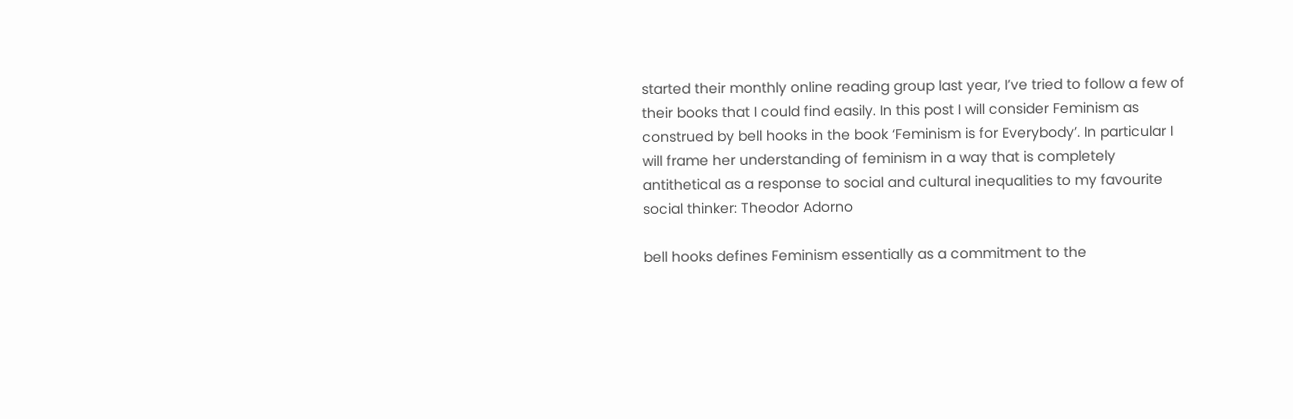started their monthly online reading group last year, I’ve tried to follow a few of their books that I could find easily. In this post I will consider Feminism as construed by bell hooks in the book ‘Feminism is for Everybody’. In particular I will frame her understanding of feminism in a way that is completely antithetical as a response to social and cultural inequalities to my favourite social thinker: Theodor Adorno

bell hooks defines Feminism essentially as a commitment to the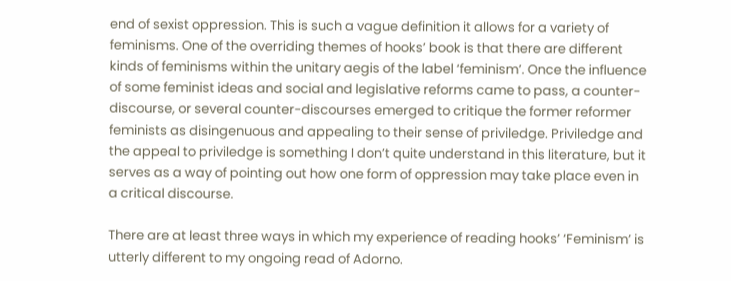end of sexist oppression. This is such a vague definition it allows for a variety of feminisms. One of the overriding themes of hooks’ book is that there are different kinds of feminisms within the unitary aegis of the label ‘feminism’. Once the influence of some feminist ideas and social and legislative reforms came to pass, a counter-discourse, or several counter-discourses emerged to critique the former reformer feminists as disingenuous and appealing to their sense of priviledge. Priviledge and the appeal to priviledge is something I don’t quite understand in this literature, but it serves as a way of pointing out how one form of oppression may take place even in a critical discourse.

There are at least three ways in which my experience of reading hooks’ ‘Feminism’ is utterly different to my ongoing read of Adorno.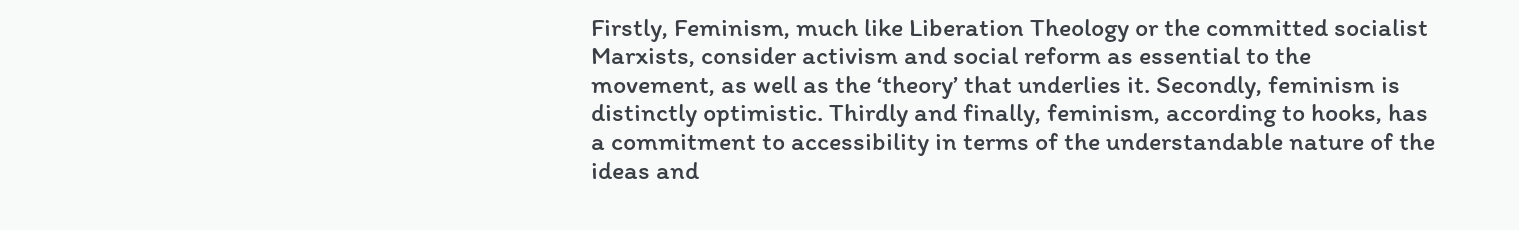Firstly, Feminism, much like Liberation Theology or the committed socialist Marxists, consider activism and social reform as essential to the movement, as well as the ‘theory’ that underlies it. Secondly, feminism is distinctly optimistic. Thirdly and finally, feminism, according to hooks, has a commitment to accessibility in terms of the understandable nature of the ideas and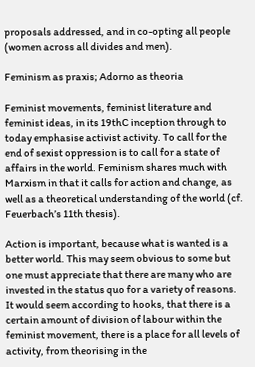proposals addressed, and in co-opting all people (women across all divides and men).

Feminism as praxis; Adorno as theoria

Feminist movements, feminist literature and feminist ideas, in its 19thC inception through to today emphasise activist activity. To call for the end of sexist oppression is to call for a state of affairs in the world. Feminism shares much with Marxism in that it calls for action and change, as well as a theoretical understanding of the world (cf. Feuerbach’s 11th thesis).

Action is important, because what is wanted is a better world. This may seem obvious to some but one must appreciate that there are many who are invested in the status quo for a variety of reasons. It would seem according to hooks, that there is a certain amount of division of labour within the feminist movement, there is a place for all levels of activity, from theorising in the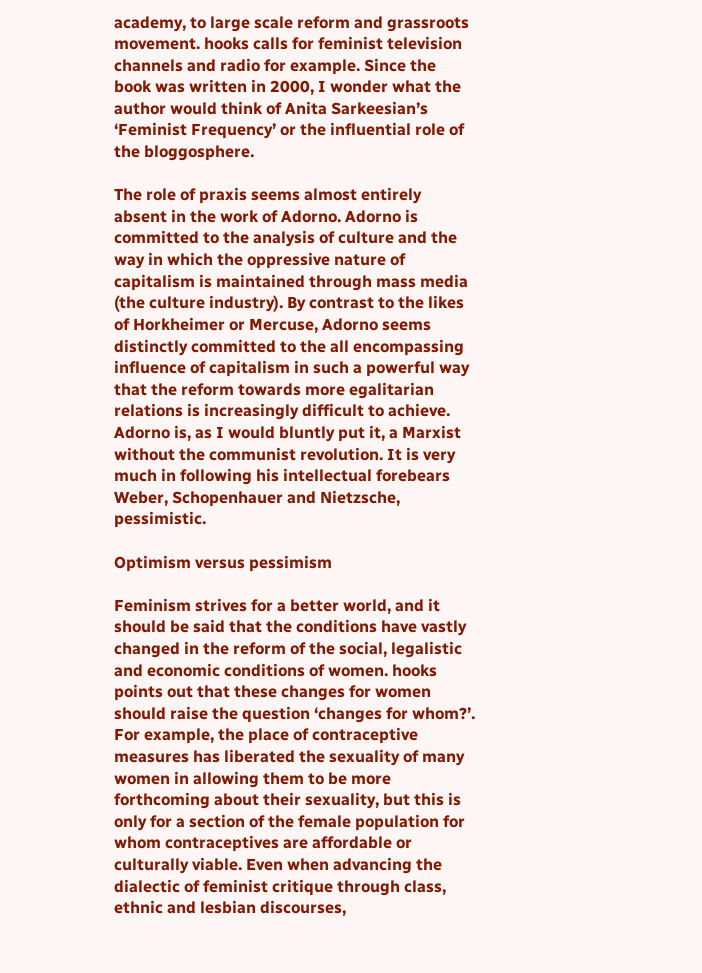academy, to large scale reform and grassroots movement. hooks calls for feminist television channels and radio for example. Since the book was written in 2000, I wonder what the author would think of Anita Sarkeesian’s ‘Feminist Frequency’ or the influential role of the bloggosphere.

The role of praxis seems almost entirely absent in the work of Adorno. Adorno is committed to the analysis of culture and the way in which the oppressive nature of capitalism is maintained through mass media (the culture industry). By contrast to the likes of Horkheimer or Mercuse, Adorno seems distinctly committed to the all encompassing influence of capitalism in such a powerful way that the reform towards more egalitarian relations is increasingly difficult to achieve. Adorno is, as I would bluntly put it, a Marxist without the communist revolution. It is very much in following his intellectual forebears Weber, Schopenhauer and Nietzsche, pessimistic.

Optimism versus pessimism

Feminism strives for a better world, and it should be said that the conditions have vastly changed in the reform of the social, legalistic and economic conditions of women. hooks points out that these changes for women should raise the question ‘changes for whom?’. For example, the place of contraceptive measures has liberated the sexuality of many women in allowing them to be more forthcoming about their sexuality, but this is only for a section of the female population for whom contraceptives are affordable or culturally viable. Even when advancing the dialectic of feminist critique through class, ethnic and lesbian discourses,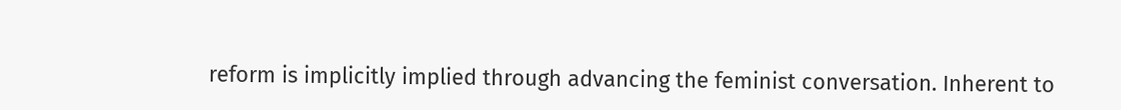reform is implicitly implied through advancing the feminist conversation. Inherent to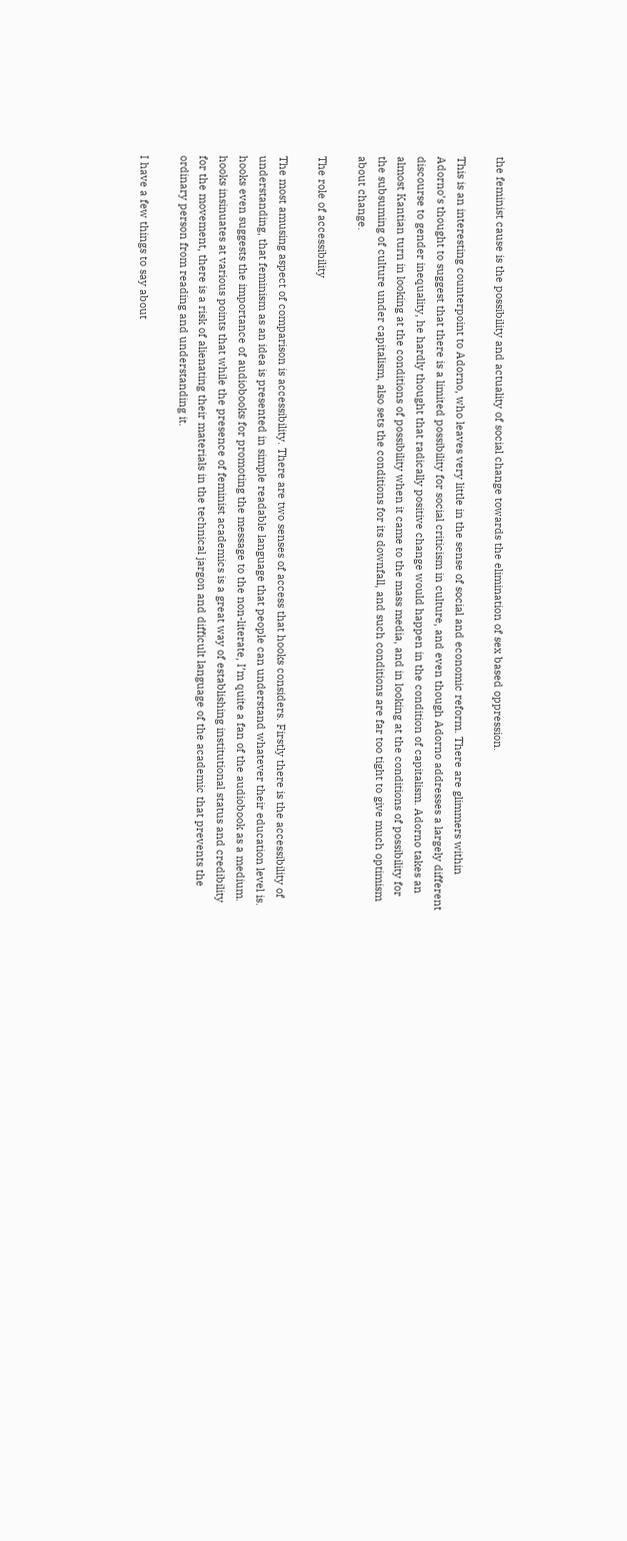the feminist cause is the possibility and actuality of social change towards the elimination of sex based oppression.

This is an interesting counterpoint to Adorno, who leaves very little in the sense of social and economic reform. There are glimmers within Adorno’s thought to suggest that there is a limited possibility for social criticism in culture, and even though Adorno addresses a largely different discourse to gender inequality, he hardly thought that radically positive change would happen in the condition of capitalism. Adorno takes an almost Kantian turn in looking at the conditions of possibility when it came to the mass media, and in looking at the conditions of possibility for the subsuming of culture under capitalism, also sets the conditions for its downfall, and such conditions are far too tight to give much optimism about change.

The role of accessibility

The most amusing aspect of comparison is accessibility. There are two senses of access that hooks considers. Firstly there is the accessibility of understanding, that feminism as an idea is presented in simple readable language that people can understand whatever their education level is. hooks even suggests the importance of audiobooks for promoting the message to the non-literate, I’m quite a fan of the audiobook as a medium. hooks insinuates at various points that while the presence of feminist academics is a great way of establishing institutional status and credibility for the movement, there is a risk of alienating their materials in the technical jargon and difficult language of the academic that prevents the ordinary person from reading and understanding it.

I have a few things to say about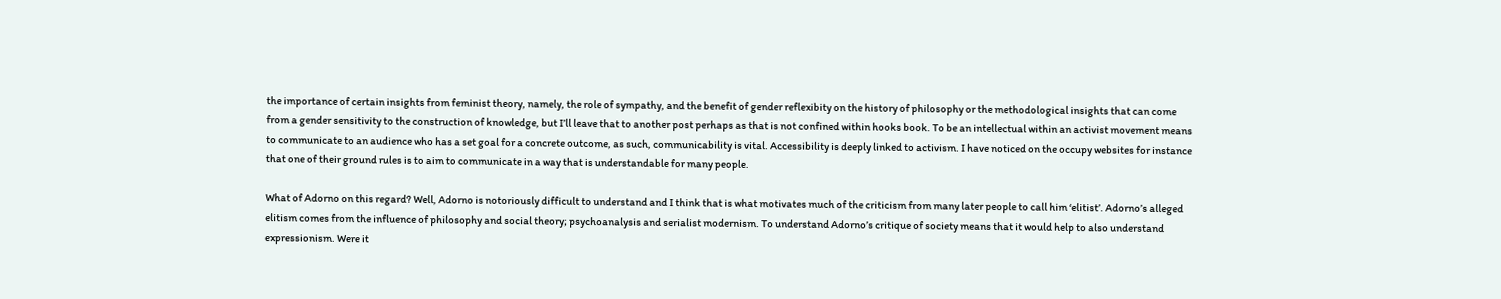the importance of certain insights from feminist theory, namely, the role of sympathy, and the benefit of gender reflexibity on the history of philosophy or the methodological insights that can come from a gender sensitivity to the construction of knowledge, but I’ll leave that to another post perhaps as that is not confined within hooks book. To be an intellectual within an activist movement means to communicate to an audience who has a set goal for a concrete outcome, as such, communicability is vital. Accessibility is deeply linked to activism. I have noticed on the occupy websites for instance that one of their ground rules is to aim to communicate in a way that is understandable for many people.

What of Adorno on this regard? Well, Adorno is notoriously difficult to understand and I think that is what motivates much of the criticism from many later people to call him ‘elitist’. Adorno’s alleged elitism comes from the influence of philosophy and social theory; psychoanalysis and serialist modernism. To understand Adorno’s critique of society means that it would help to also understand expressionism. Were it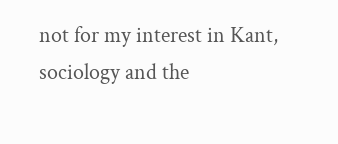not for my interest in Kant, sociology and the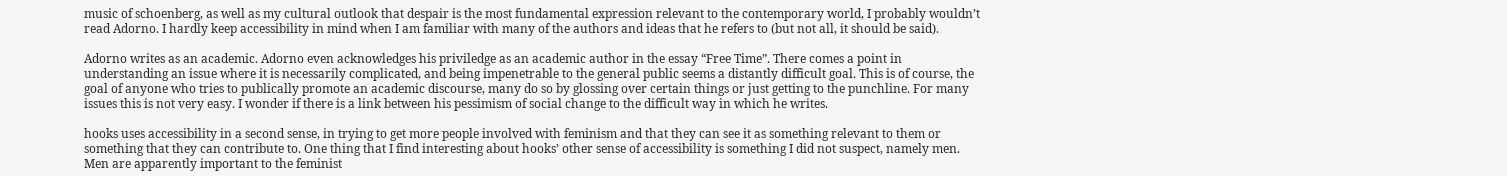music of schoenberg, as well as my cultural outlook that despair is the most fundamental expression relevant to the contemporary world, I probably wouldn’t read Adorno. I hardly keep accessibility in mind when I am familiar with many of the authors and ideas that he refers to (but not all, it should be said).

Adorno writes as an academic. Adorno even acknowledges his priviledge as an academic author in the essay “Free Time”. There comes a point in understanding an issue where it is necessarily complicated, and being impenetrable to the general public seems a distantly difficult goal. This is of course, the goal of anyone who tries to publically promote an academic discourse, many do so by glossing over certain things or just getting to the punchline. For many issues this is not very easy. I wonder if there is a link between his pessimism of social change to the difficult way in which he writes.

hooks uses accessibility in a second sense, in trying to get more people involved with feminism and that they can see it as something relevant to them or something that they can contribute to. One thing that I find interesting about hooks’ other sense of accessibility is something I did not suspect, namely men. Men are apparently important to the feminist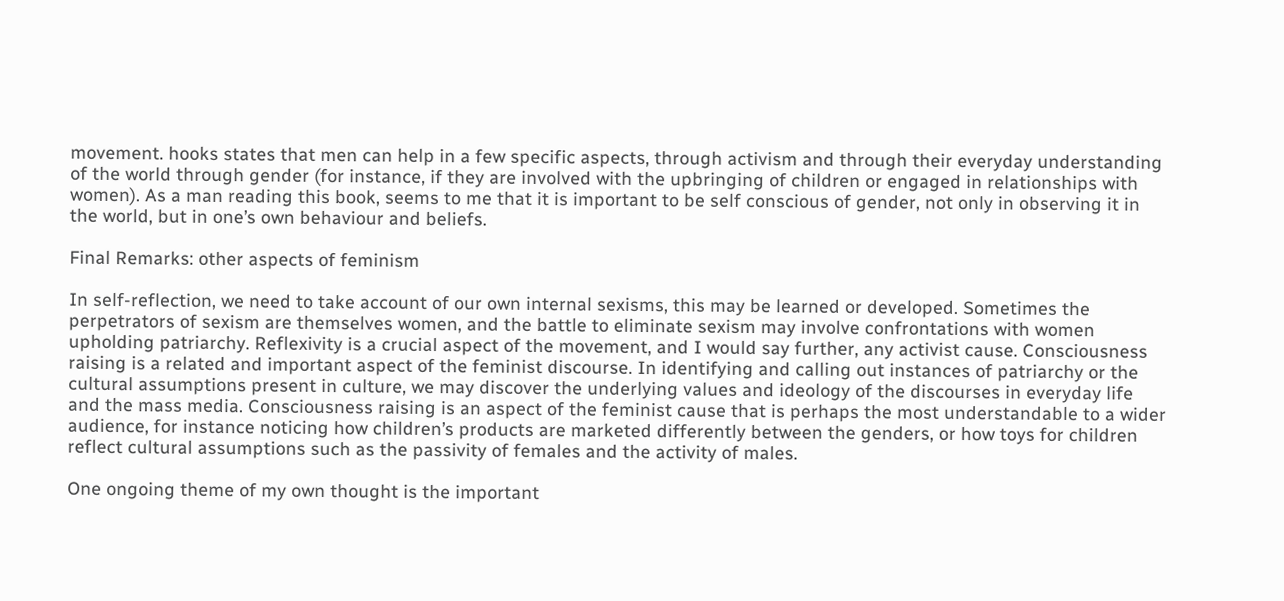movement. hooks states that men can help in a few specific aspects, through activism and through their everyday understanding of the world through gender (for instance, if they are involved with the upbringing of children or engaged in relationships with women). As a man reading this book, seems to me that it is important to be self conscious of gender, not only in observing it in the world, but in one’s own behaviour and beliefs.

Final Remarks: other aspects of feminism

In self-reflection, we need to take account of our own internal sexisms, this may be learned or developed. Sometimes the perpetrators of sexism are themselves women, and the battle to eliminate sexism may involve confrontations with women upholding patriarchy. Reflexivity is a crucial aspect of the movement, and I would say further, any activist cause. Consciousness raising is a related and important aspect of the feminist discourse. In identifying and calling out instances of patriarchy or the cultural assumptions present in culture, we may discover the underlying values and ideology of the discourses in everyday life and the mass media. Consciousness raising is an aspect of the feminist cause that is perhaps the most understandable to a wider audience, for instance noticing how children’s products are marketed differently between the genders, or how toys for children reflect cultural assumptions such as the passivity of females and the activity of males.

One ongoing theme of my own thought is the important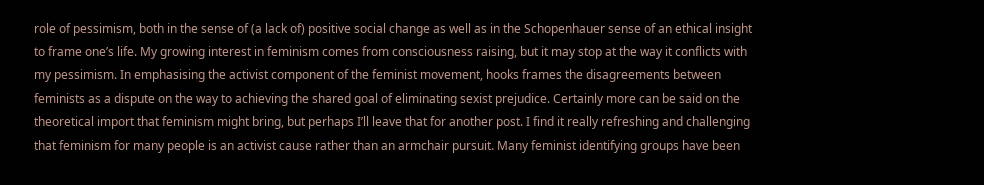role of pessimism, both in the sense of (a lack of) positive social change as well as in the Schopenhauer sense of an ethical insight to frame one’s life. My growing interest in feminism comes from consciousness raising, but it may stop at the way it conflicts with my pessimism. In emphasising the activist component of the feminist movement, hooks frames the disagreements between feminists as a dispute on the way to achieving the shared goal of eliminating sexist prejudice. Certainly more can be said on the theoretical import that feminism might bring, but perhaps I’ll leave that for another post. I find it really refreshing and challenging that feminism for many people is an activist cause rather than an armchair pursuit. Many feminist identifying groups have been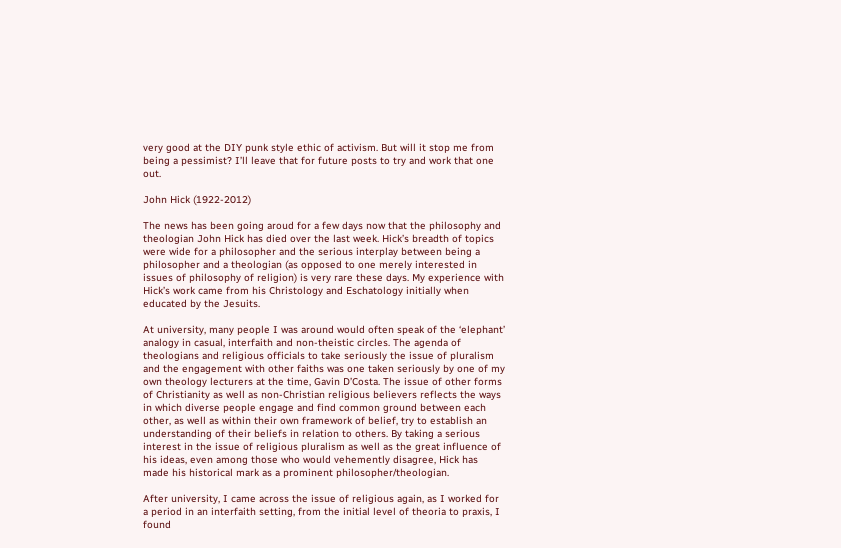very good at the DIY punk style ethic of activism. But will it stop me from being a pessimist? I’ll leave that for future posts to try and work that one out.

John Hick (1922-2012)

The news has been going aroud for a few days now that the philosophy and theologian John Hick has died over the last week. Hick’s breadth of topics were wide for a philosopher and the serious interplay between being a philosopher and a theologian (as opposed to one merely interested in issues of philosophy of religion) is very rare these days. My experience with Hick’s work came from his Christology and Eschatology initially when educated by the Jesuits.

At university, many people I was around would often speak of the ‘elephant’ analogy in casual, interfaith and non-theistic circles. The agenda of theologians and religious officials to take seriously the issue of pluralism and the engagement with other faiths was one taken seriously by one of my own theology lecturers at the time, Gavin D’Costa. The issue of other forms of Christianity as well as non-Christian religious believers reflects the ways in which diverse people engage and find common ground between each other, as well as within their own framework of belief, try to establish an understanding of their beliefs in relation to others. By taking a serious interest in the issue of religious pluralism as well as the great influence of his ideas, even among those who would vehemently disagree, Hick has made his historical mark as a prominent philosopher/theologian.

After university, I came across the issue of religious again, as I worked for a period in an interfaith setting, from the initial level of theoria to praxis, I found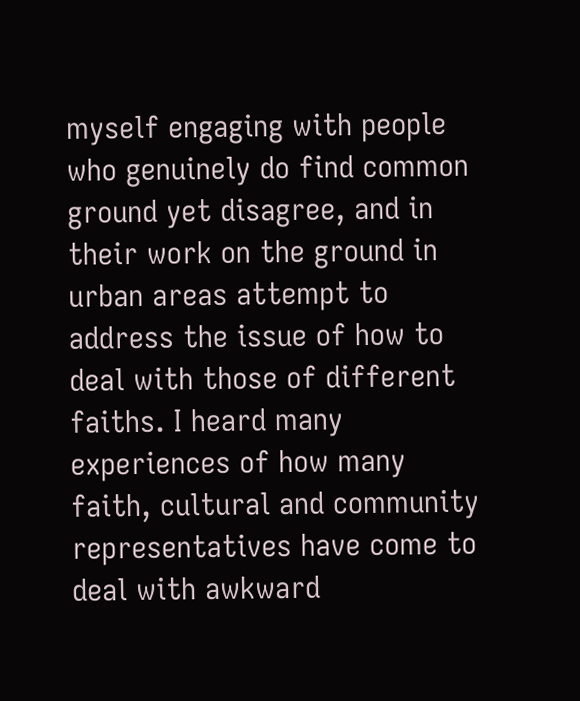myself engaging with people who genuinely do find common ground yet disagree, and in their work on the ground in urban areas attempt to address the issue of how to deal with those of different faiths. I heard many experiences of how many faith, cultural and community representatives have come to deal with awkward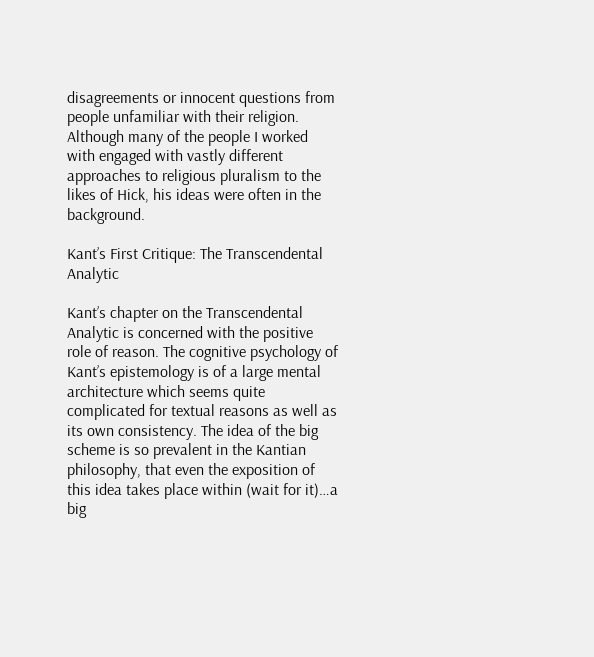disagreements or innocent questions from people unfamiliar with their religion.  Although many of the people I worked with engaged with vastly different approaches to religious pluralism to the likes of Hick, his ideas were often in the background.

Kant’s First Critique: The Transcendental Analytic

Kant’s chapter on the Transcendental Analytic is concerned with the positive role of reason. The cognitive psychology of Kant’s epistemology is of a large mental architecture which seems quite complicated for textual reasons as well as its own consistency. The idea of the big scheme is so prevalent in the Kantian philosophy, that even the exposition of this idea takes place within (wait for it)…a big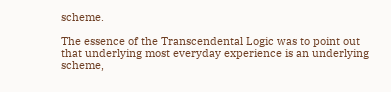scheme.

The essence of the Transcendental Logic was to point out that underlying most everyday experience is an underlying scheme,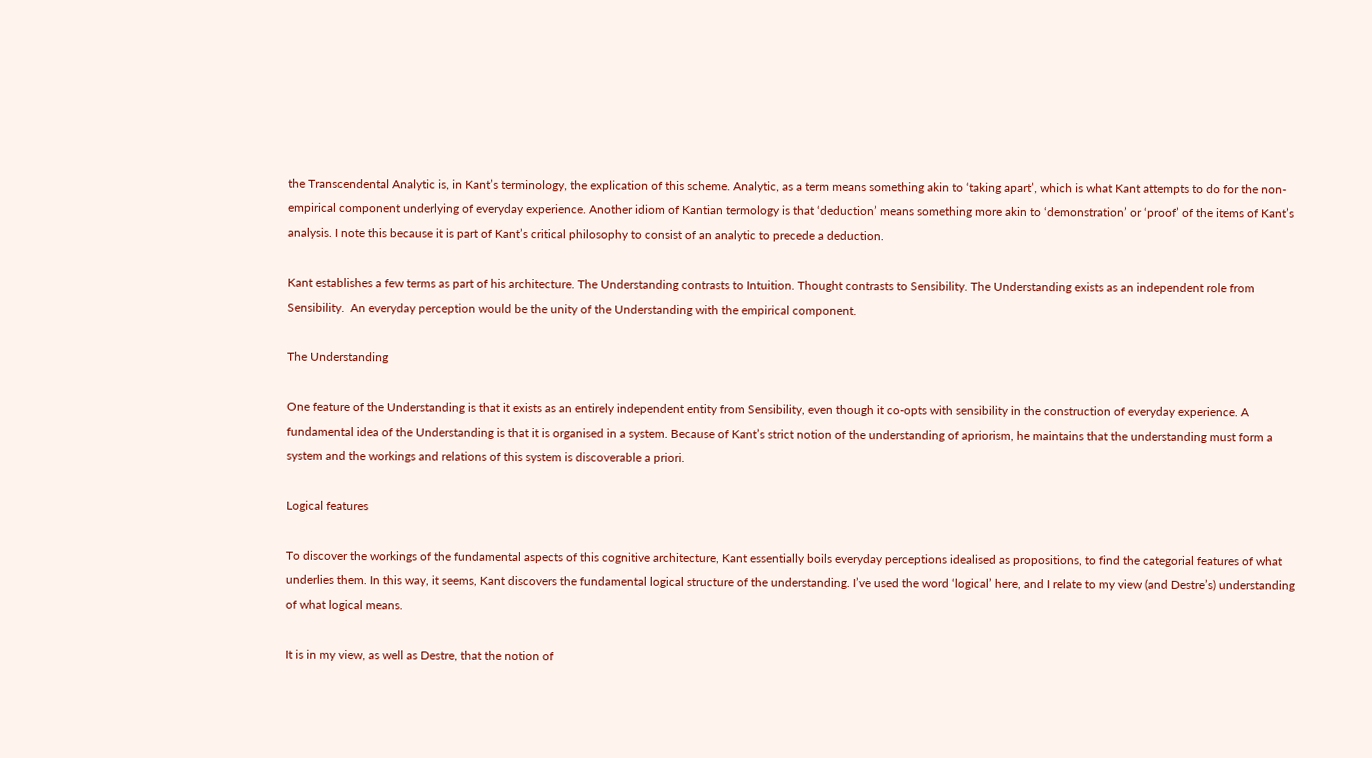the Transcendental Analytic is, in Kant’s terminology, the explication of this scheme. Analytic, as a term means something akin to ‘taking apart’, which is what Kant attempts to do for the non-empirical component underlying of everyday experience. Another idiom of Kantian termology is that ‘deduction’ means something more akin to ‘demonstration’ or ‘proof’ of the items of Kant’s analysis. I note this because it is part of Kant’s critical philosophy to consist of an analytic to precede a deduction.

Kant establishes a few terms as part of his architecture. The Understanding contrasts to Intuition. Thought contrasts to Sensibility. The Understanding exists as an independent role from Sensibility.  An everyday perception would be the unity of the Understanding with the empirical component.

The Understanding

One feature of the Understanding is that it exists as an entirely independent entity from Sensibility, even though it co-opts with sensibility in the construction of everyday experience. A fundamental idea of the Understanding is that it is organised in a system. Because of Kant’s strict notion of the understanding of apriorism, he maintains that the understanding must form a system and the workings and relations of this system is discoverable a priori.

Logical features

To discover the workings of the fundamental aspects of this cognitive architecture, Kant essentially boils everyday perceptions idealised as propositions, to find the categorial features of what underlies them. In this way, it seems, Kant discovers the fundamental logical structure of the understanding. I’ve used the word ‘logical’ here, and I relate to my view (and Destre’s) understanding of what logical means.

It is in my view, as well as Destre, that the notion of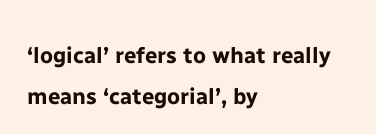‘logical’ refers to what really means ‘categorial’, by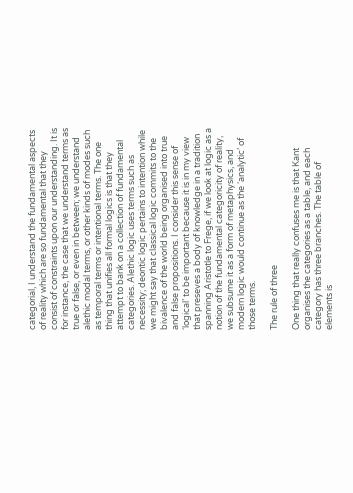categorial, I understand the fundamental aspects of reality which are so fundamental that they consist of constraints upon our understanding. It is for instance, the case that we understand terms as true or false, or even in between; we understand alethic modal terms, or other kinds of modes such as temporal terms or intentional terms. The one thing that unifies all formal logics is that they attempt to bank on a collection of fundamental categories. Alethic logic uses terms such as necessity; deontic logic pertains to intention while we might say that classical logic commits to the bivalence of the world being organised into true and false propositions. I consider this sense of ‘logical’ to be important because it is in my view that preseves a body of knowledge in a tradition spanning Aristotle to Frege, if we look at logic as a notion of the fundamental categoricity of reality, we subsume it as a form of metaphysics, and modern logic would continue as the ‘analytic’ of those terms.

The rule of three

One thing that really confuses me is that Kant organises the categories as a table, and each category has three branches. The table of elements is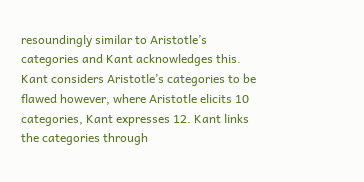resoundingly similar to Aristotle’s categories and Kant acknowledges this. Kant considers Aristotle’s categories to be flawed however, where Aristotle elicits 10 categories, Kant expresses 12. Kant links the categories through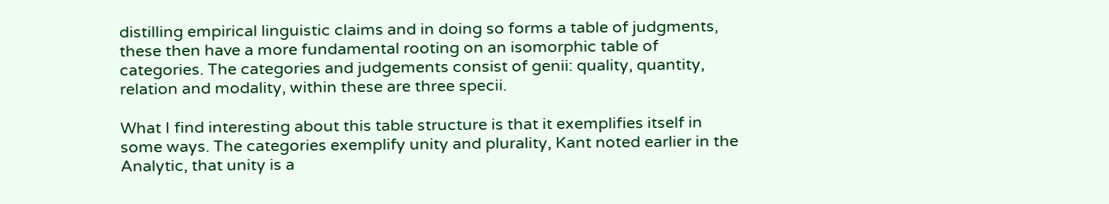distilling empirical linguistic claims and in doing so forms a table of judgments, these then have a more fundamental rooting on an isomorphic table of categories. The categories and judgements consist of genii: quality, quantity, relation and modality, within these are three specii.

What I find interesting about this table structure is that it exemplifies itself in some ways. The categories exemplify unity and plurality, Kant noted earlier in the Analytic, that unity is a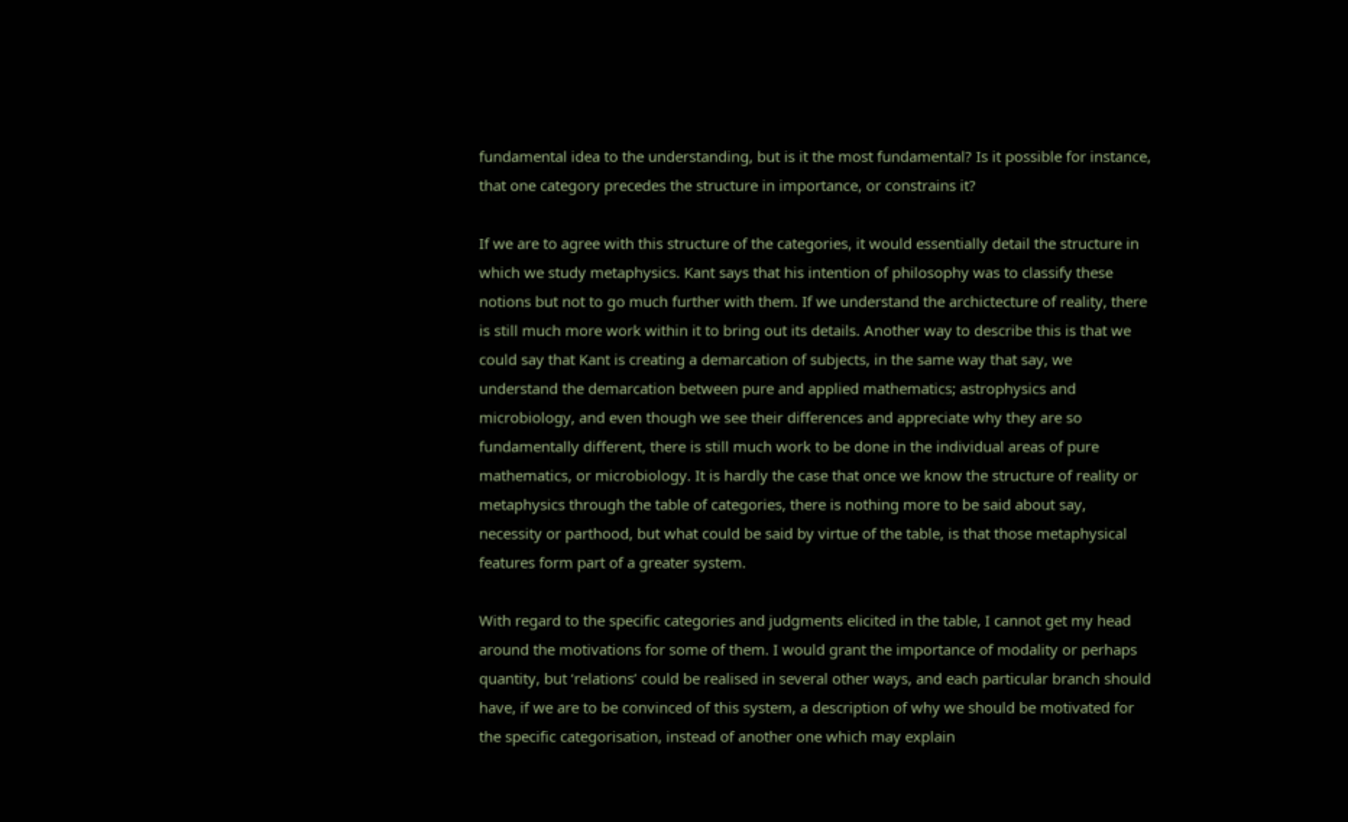fundamental idea to the understanding, but is it the most fundamental? Is it possible for instance, that one category precedes the structure in importance, or constrains it?

If we are to agree with this structure of the categories, it would essentially detail the structure in which we study metaphysics. Kant says that his intention of philosophy was to classify these notions but not to go much further with them. If we understand the archictecture of reality, there is still much more work within it to bring out its details. Another way to describe this is that we could say that Kant is creating a demarcation of subjects, in the same way that say, we understand the demarcation between pure and applied mathematics; astrophysics and microbiology, and even though we see their differences and appreciate why they are so fundamentally different, there is still much work to be done in the individual areas of pure mathematics, or microbiology. It is hardly the case that once we know the structure of reality or metaphysics through the table of categories, there is nothing more to be said about say, necessity or parthood, but what could be said by virtue of the table, is that those metaphysical features form part of a greater system.

With regard to the specific categories and judgments elicited in the table, I cannot get my head around the motivations for some of them. I would grant the importance of modality or perhaps quantity, but ‘relations’ could be realised in several other ways, and each particular branch should have, if we are to be convinced of this system, a description of why we should be motivated for the specific categorisation, instead of another one which may explain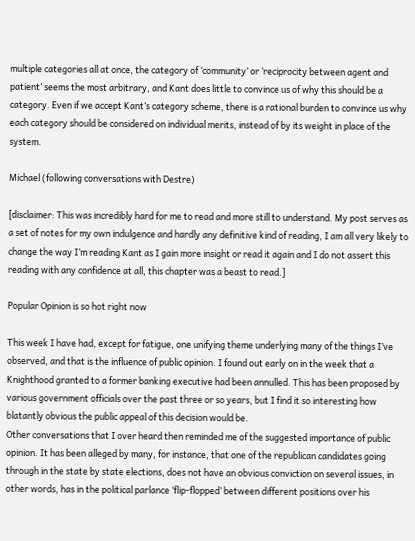multiple categories all at once, the category of ‘community’ or ‘reciprocity between agent and patient’ seems the most arbitrary, and Kant does little to convince us of why this should be a category. Even if we accept Kant’s category scheme, there is a rational burden to convince us why each category should be considered on individual merits, instead of by its weight in place of the system.

Michael (following conversations with Destre)

[disclaimer: This was incredibly hard for me to read and more still to understand. My post serves as a set of notes for my own indulgence and hardly any definitive kind of reading, I am all very likely to change the way I’m reading Kant as I gain more insight or read it again and I do not assert this reading with any confidence at all, this chapter was a beast to read.]

Popular Opinion is so hot right now

This week I have had, except for fatigue, one unifying theme underlying many of the things I’ve observed, and that is the influence of public opinion. I found out early on in the week that a Knighthood granted to a former banking executive had been annulled. This has been proposed by various government officials over the past three or so years, but I find it so interesting how blatantly obvious the public appeal of this decision would be.
Other conversations that I over heard then reminded me of the suggested importance of public opinion. It has been alleged by many, for instance, that one of the republican candidates going through in the state by state elections, does not have an obvious conviction on several issues, in other words, has in the political parlance ‘flip-flopped’ between different positions over his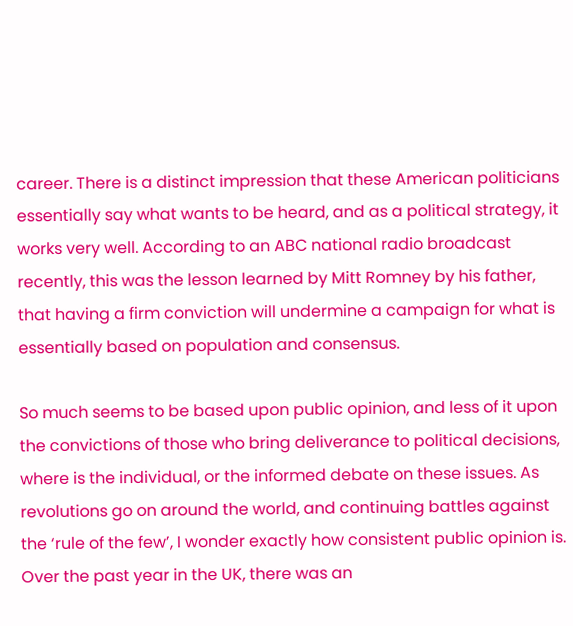career. There is a distinct impression that these American politicians essentially say what wants to be heard, and as a political strategy, it works very well. According to an ABC national radio broadcast recently, this was the lesson learned by Mitt Romney by his father, that having a firm conviction will undermine a campaign for what is essentially based on population and consensus.

So much seems to be based upon public opinion, and less of it upon the convictions of those who bring deliverance to political decisions, where is the individual, or the informed debate on these issues. As revolutions go on around the world, and continuing battles against the ‘rule of the few’, I wonder exactly how consistent public opinion is. Over the past year in the UK, there was an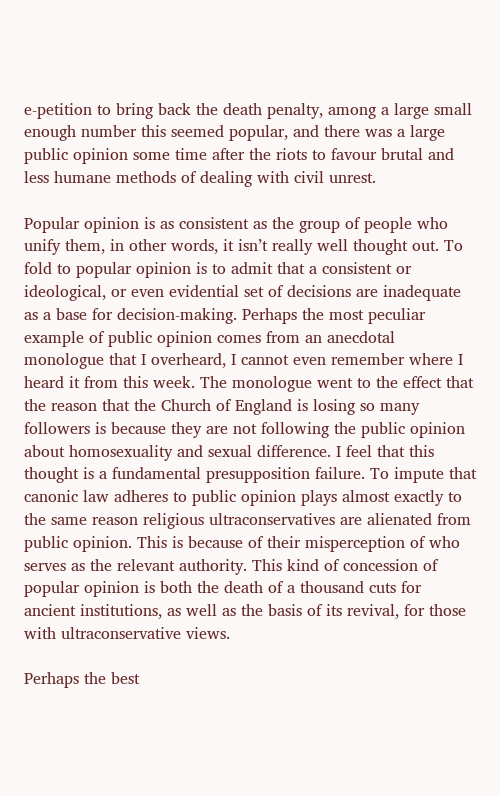e-petition to bring back the death penalty, among a large small enough number this seemed popular, and there was a large public opinion some time after the riots to favour brutal and less humane methods of dealing with civil unrest.

Popular opinion is as consistent as the group of people who unify them, in other words, it isn’t really well thought out. To fold to popular opinion is to admit that a consistent or ideological, or even evidential set of decisions are inadequate as a base for decision-making. Perhaps the most peculiar example of public opinion comes from an anecdotal monologue that I overheard, I cannot even remember where I heard it from this week. The monologue went to the effect that the reason that the Church of England is losing so many followers is because they are not following the public opinion about homosexuality and sexual difference. I feel that this thought is a fundamental presupposition failure. To impute that canonic law adheres to public opinion plays almost exactly to the same reason religious ultraconservatives are alienated from public opinion. This is because of their misperception of who serves as the relevant authority. This kind of concession of popular opinion is both the death of a thousand cuts for ancient institutions, as well as the basis of its revival, for those with ultraconservative views.

Perhaps the best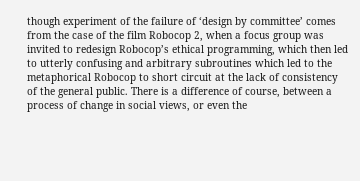though experiment of the failure of ‘design by committee’ comes from the case of the film Robocop 2, when a focus group was invited to redesign Robocop’s ethical programming, which then led to utterly confusing and arbitrary subroutines which led to the metaphorical Robocop to short circuit at the lack of consistency of the general public. There is a difference of course, between a process of change in social views, or even the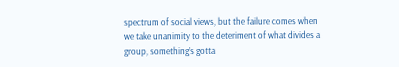spectrum of social views, but the failure comes when we take unanimity to the deteriment of what divides a group, something’s gotta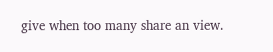give when too many share an view.